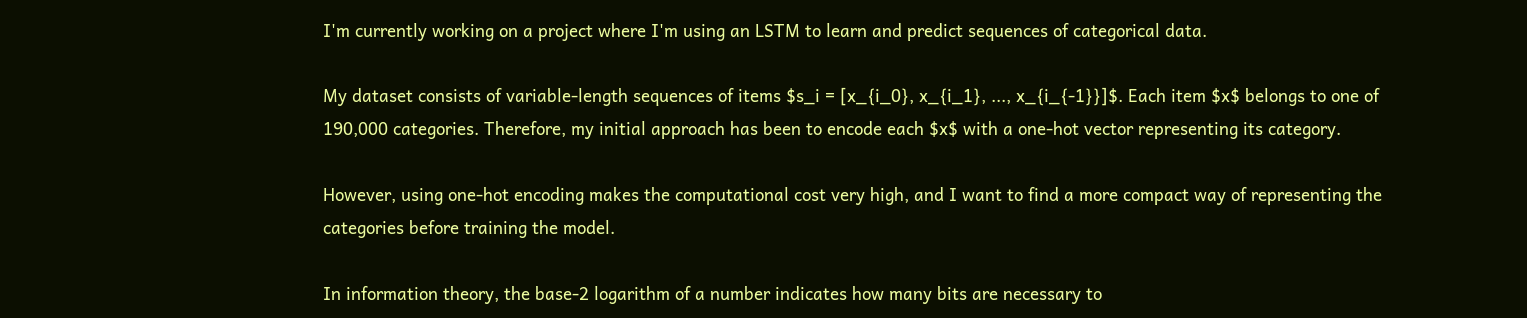I'm currently working on a project where I'm using an LSTM to learn and predict sequences of categorical data.

My dataset consists of variable-length sequences of items $s_i = [x_{i_0}, x_{i_1}, ..., x_{i_{-1}}]$. Each item $x$ belongs to one of 190,000 categories. Therefore, my initial approach has been to encode each $x$ with a one-hot vector representing its category.

However, using one-hot encoding makes the computational cost very high, and I want to find a more compact way of representing the categories before training the model.

In information theory, the base-2 logarithm of a number indicates how many bits are necessary to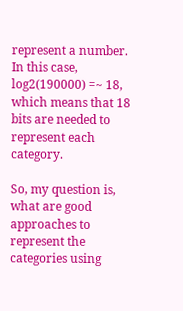represent a number. In this case, log2(190000) =~ 18, which means that 18 bits are needed to represent each category.

So, my question is, what are good approaches to represent the categories using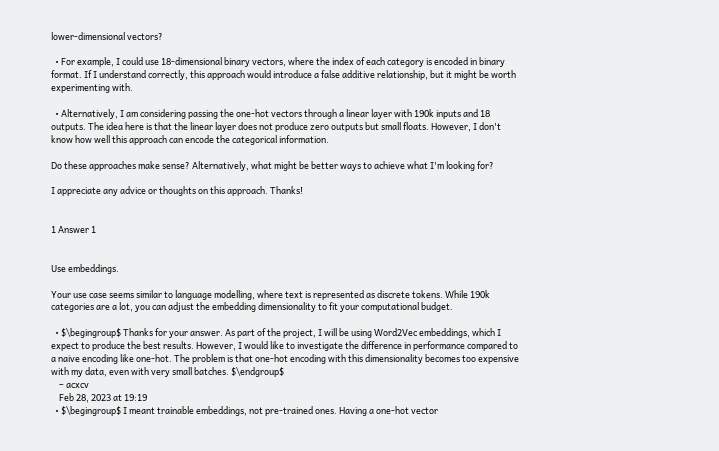lower-dimensional vectors?

  • For example, I could use 18-dimensional binary vectors, where the index of each category is encoded in binary format. If I understand correctly, this approach would introduce a false additive relationship, but it might be worth experimenting with.

  • Alternatively, I am considering passing the one-hot vectors through a linear layer with 190k inputs and 18 outputs. The idea here is that the linear layer does not produce zero outputs but small floats. However, I don't know how well this approach can encode the categorical information.

Do these approaches make sense? Alternatively, what might be better ways to achieve what I'm looking for?

I appreciate any advice or thoughts on this approach. Thanks!


1 Answer 1


Use embeddings.

Your use case seems similar to language modelling, where text is represented as discrete tokens. While 190k categories are a lot, you can adjust the embedding dimensionality to fit your computational budget.

  • $\begingroup$ Thanks for your answer. As part of the project, I will be using Word2Vec embeddings, which I expect to produce the best results. However, I would like to investigate the difference in performance compared to a naive encoding like one-hot. The problem is that one-hot encoding with this dimensionality becomes too expensive with my data, even with very small batches. $\endgroup$
    – acxcv
    Feb 28, 2023 at 19:19
  • $\begingroup$ I meant trainable embeddings, not pre-trained ones. Having a one-hot vector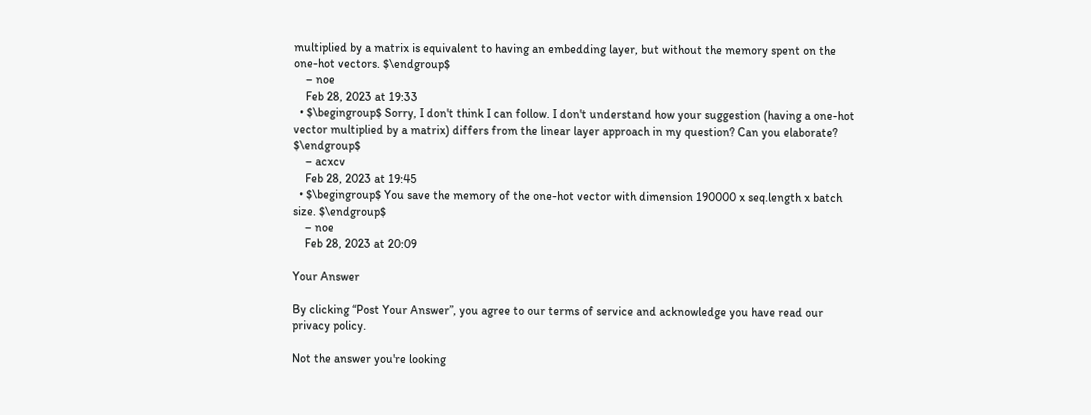multiplied by a matrix is equivalent to having an embedding layer, but without the memory spent on the one-hot vectors. $\endgroup$
    – noe
    Feb 28, 2023 at 19:33
  • $\begingroup$ Sorry, I don't think I can follow. I don't understand how your suggestion (having a one-hot vector multiplied by a matrix) differs from the linear layer approach in my question? Can you elaborate? $\endgroup$
    – acxcv
    Feb 28, 2023 at 19:45
  • $\begingroup$ You save the memory of the one-hot vector with dimension 190000 x seq.length x batch size. $\endgroup$
    – noe
    Feb 28, 2023 at 20:09

Your Answer

By clicking “Post Your Answer”, you agree to our terms of service and acknowledge you have read our privacy policy.

Not the answer you're looking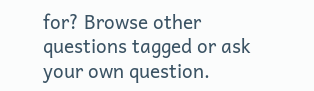for? Browse other questions tagged or ask your own question.